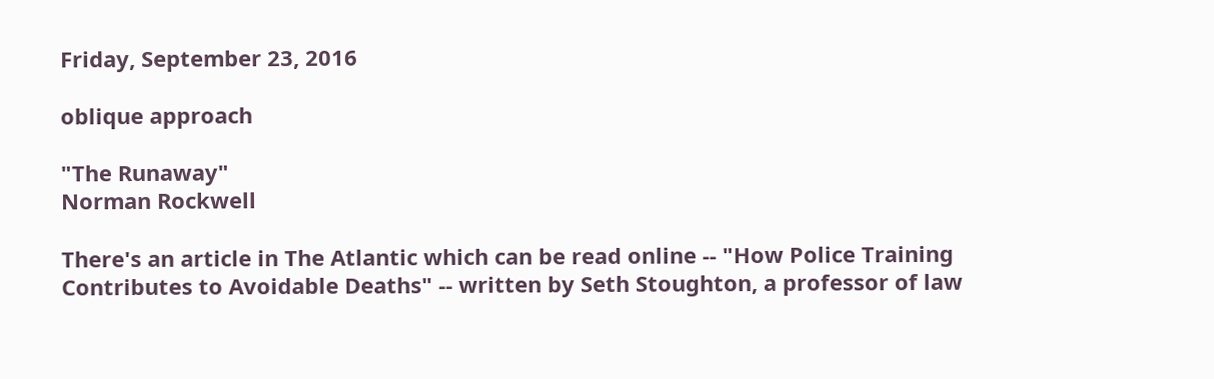Friday, September 23, 2016

oblique approach

"The Runaway"
Norman Rockwell

There's an article in The Atlantic which can be read online -- "How Police Training Contributes to Avoidable Deaths" -- written by Seth Stoughton, a professor of law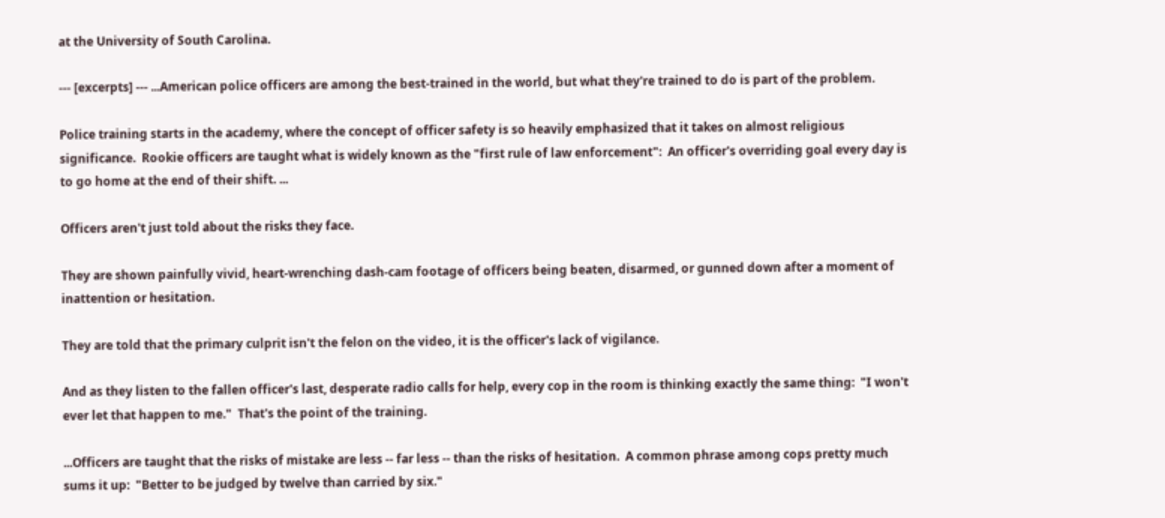at the University of South Carolina.

--- [excerpts] --- ...American police officers are among the best-trained in the world, but what they're trained to do is part of the problem.

Police training starts in the academy, where the concept of officer safety is so heavily emphasized that it takes on almost religious significance.  Rookie officers are taught what is widely known as the "first rule of law enforcement":  An officer's overriding goal every day is to go home at the end of their shift. ...

Officers aren't just told about the risks they face.

They are shown painfully vivid, heart-wrenching dash-cam footage of officers being beaten, disarmed, or gunned down after a moment of inattention or hesitation.

They are told that the primary culprit isn't the felon on the video, it is the officer's lack of vigilance.

And as they listen to the fallen officer's last, desperate radio calls for help, every cop in the room is thinking exactly the same thing:  "I won't ever let that happen to me."  That's the point of the training.

...Officers are taught that the risks of mistake are less -- far less -- than the risks of hesitation.  A common phrase among cops pretty much sums it up:  "Better to be judged by twelve than carried by six."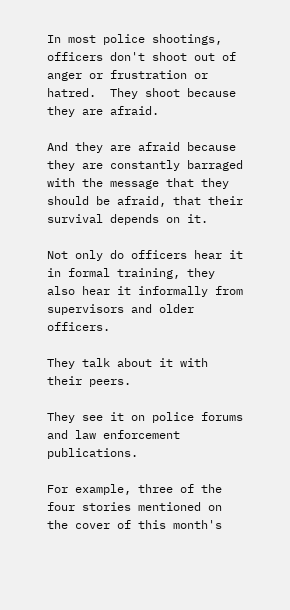In most police shootings, officers don't shoot out of anger or frustration or hatred.  They shoot because they are afraid.

And they are afraid because they are constantly barraged with the message that they should be afraid, that their survival depends on it.

Not only do officers hear it in formal training, they also hear it informally from supervisors and older officers.

They talk about it with their peers.

They see it on police forums and law enforcement publications.

For example, three of the four stories mentioned on the cover of this month's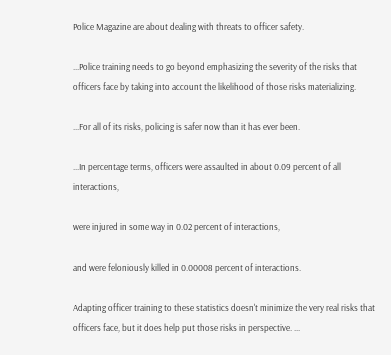Police Magazine are about dealing with threats to officer safety.

...Police training needs to go beyond emphasizing the severity of the risks that officers face by taking into account the likelihood of those risks materializing.

...For all of its risks, policing is safer now than it has ever been.

...In percentage terms, officers were assaulted in about 0.09 percent of all interactions,

were injured in some way in 0.02 percent of interactions,

and were feloniously killed in 0.00008 percent of interactions.

Adapting officer training to these statistics doesn't minimize the very real risks that officers face, but it does help put those risks in perspective. ...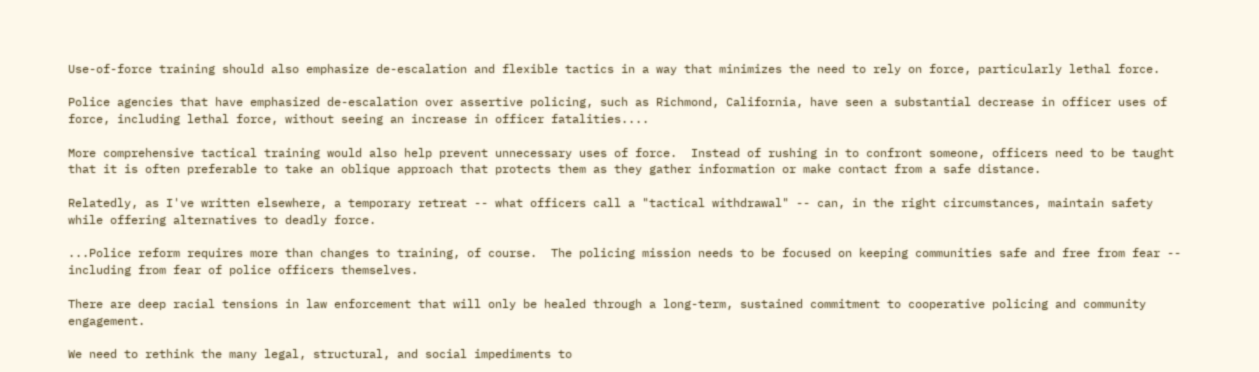Use-of-force training should also emphasize de-escalation and flexible tactics in a way that minimizes the need to rely on force, particularly lethal force.

Police agencies that have emphasized de-escalation over assertive policing, such as Richmond, California, have seen a substantial decrease in officer uses of force, including lethal force, without seeing an increase in officer fatalities....

More comprehensive tactical training would also help prevent unnecessary uses of force.  Instead of rushing in to confront someone, officers need to be taught that it is often preferable to take an oblique approach that protects them as they gather information or make contact from a safe distance.

Relatedly, as I've written elsewhere, a temporary retreat -- what officers call a "tactical withdrawal" -- can, in the right circumstances, maintain safety while offering alternatives to deadly force.

...Police reform requires more than changes to training, of course.  The policing mission needs to be focused on keeping communities safe and free from fear -- including from fear of police officers themselves.

There are deep racial tensions in law enforcement that will only be healed through a long-term, sustained commitment to cooperative policing and community engagement.

We need to rethink the many legal, structural, and social impediments to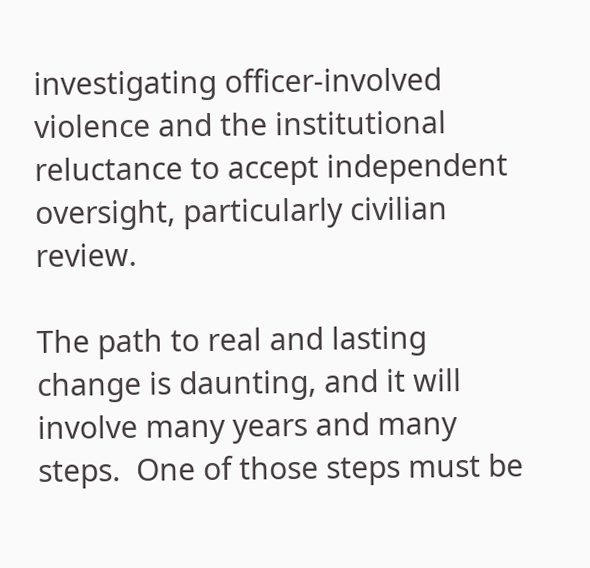investigating officer-involved violence and the institutional reluctance to accept independent oversight, particularly civilian review.

The path to real and lasting change is daunting, and it will involve many years and many steps.  One of those steps must be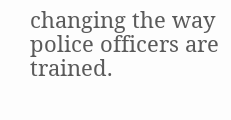changing the way police officers are trained.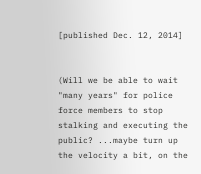[published Dec. 12, 2014]


(Will we be able to wait "many years" for police force members to stop stalking and executing the public? ...maybe turn up the velocity a bit, on the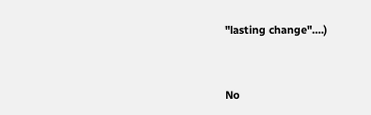"lasting change"....)


No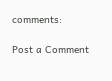comments:

Post a Comment